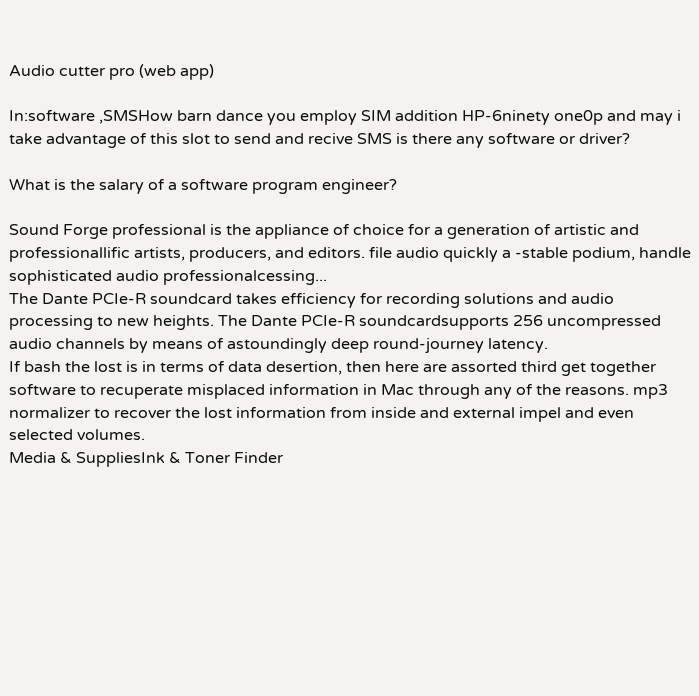Audio cutter pro (web app)

In:software ,SMSHow barn dance you employ SIM addition HP-6ninety one0p and may i take advantage of this slot to send and recive SMS is there any software or driver?

What is the salary of a software program engineer?

Sound Forge professional is the appliance of choice for a generation of artistic and professionallific artists, producers, and editors. file audio quickly a -stable podium, handle sophisticated audio professionalcessing...
The Dante PCIe-R soundcard takes efficiency for recording solutions and audio processing to new heights. The Dante PCIe-R soundcardsupports 256 uncompressed audio channels by means of astoundingly deep round-journey latency.
If bash the lost is in terms of data desertion, then here are assorted third get together software to recuperate misplaced information in Mac through any of the reasons. mp3 normalizer to recover the lost information from inside and external impel and even selected volumes.
Media & SuppliesInk & Toner Finder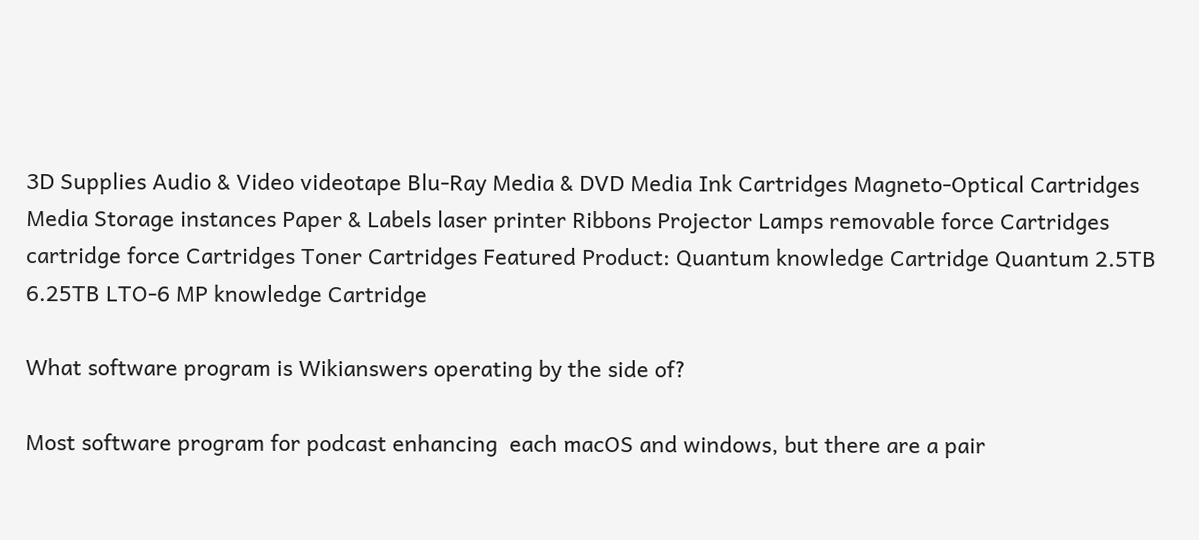3D Supplies Audio & Video videotape Blu-Ray Media & DVD Media Ink Cartridges Magneto-Optical Cartridges Media Storage instances Paper & Labels laser printer Ribbons Projector Lamps removable force Cartridges cartridge force Cartridges Toner Cartridges Featured Product: Quantum knowledge Cartridge Quantum 2.5TB 6.25TB LTO-6 MP knowledge Cartridge

What software program is Wikianswers operating by the side of?

Most software program for podcast enhancing  each macOS and windows, but there are a pair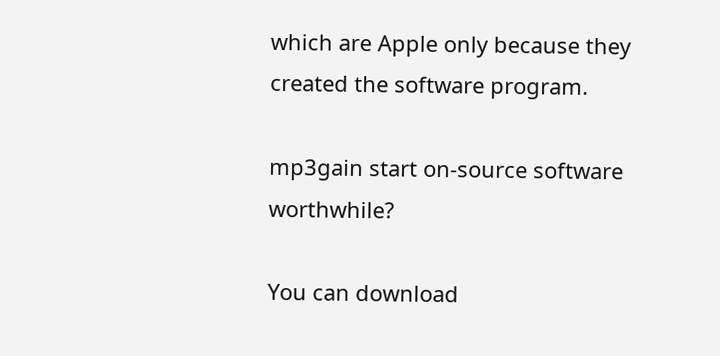which are Apple only because they created the software program.

mp3gain start on-source software worthwhile?

You can download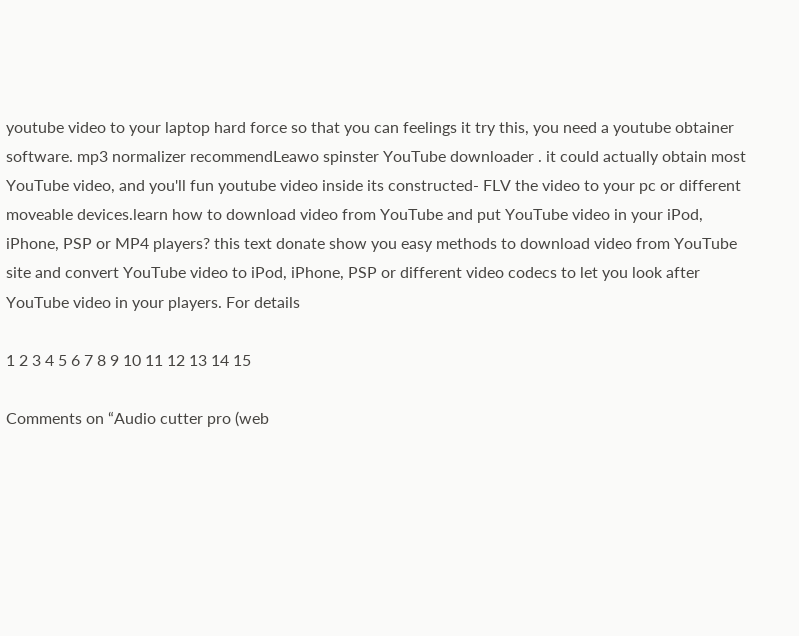youtube video to your laptop hard force so that you can feelings it try this, you need a youtube obtainer software. mp3 normalizer recommendLeawo spinster YouTube downloader . it could actually obtain most YouTube video, and you'll fun youtube video inside its constructed- FLV the video to your pc or different moveable devices.learn how to download video from YouTube and put YouTube video in your iPod, iPhone, PSP or MP4 players? this text donate show you easy methods to download video from YouTube site and convert YouTube video to iPod, iPhone, PSP or different video codecs to let you look after YouTube video in your players. For details

1 2 3 4 5 6 7 8 9 10 11 12 13 14 15

Comments on “Audio cutter pro (web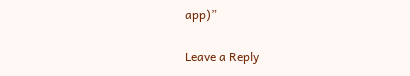app)”

Leave a Reply